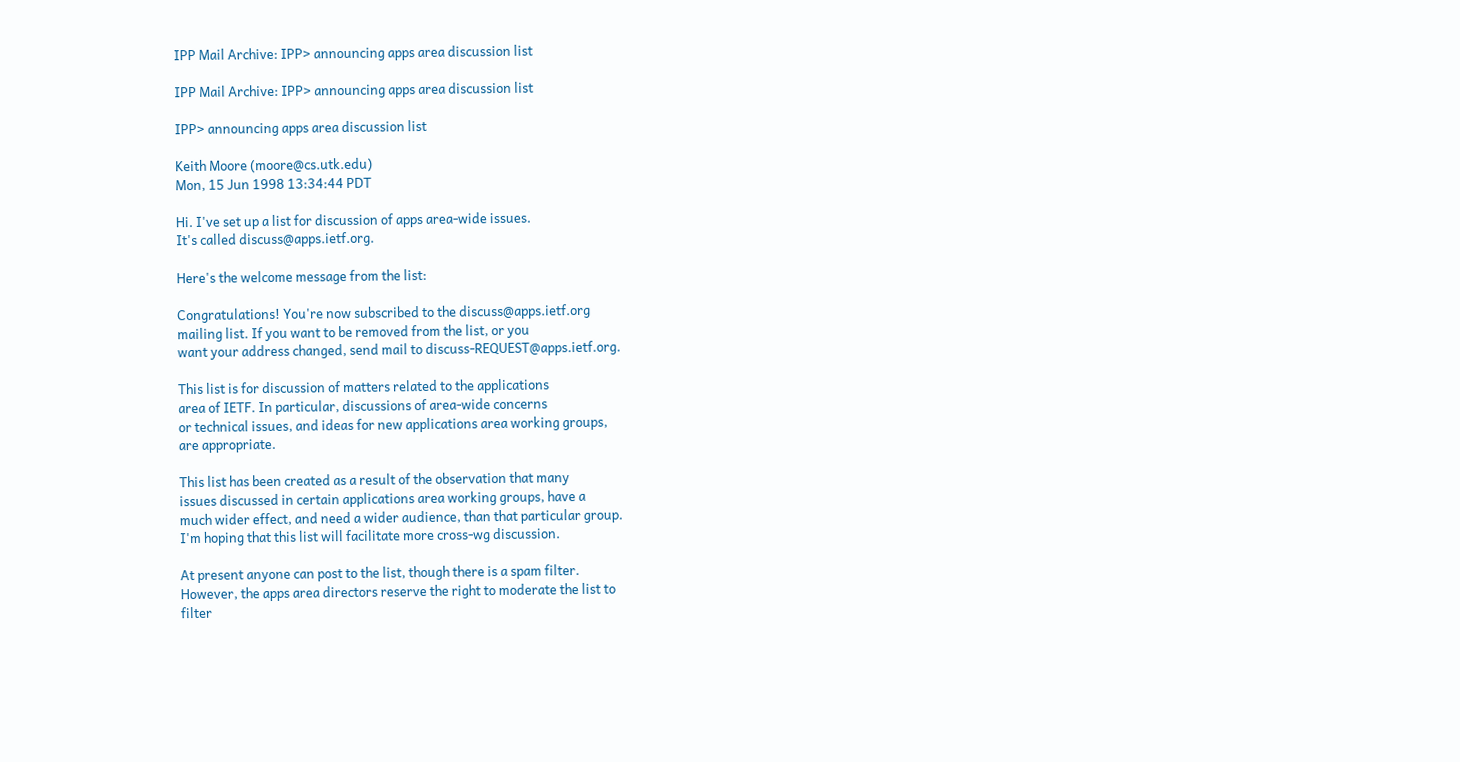IPP Mail Archive: IPP> announcing apps area discussion list

IPP Mail Archive: IPP> announcing apps area discussion list

IPP> announcing apps area discussion list

Keith Moore (moore@cs.utk.edu)
Mon, 15 Jun 1998 13:34:44 PDT

Hi. I've set up a list for discussion of apps area-wide issues.
It's called discuss@apps.ietf.org.

Here's the welcome message from the list:

Congratulations! You're now subscribed to the discuss@apps.ietf.org
mailing list. If you want to be removed from the list, or you
want your address changed, send mail to discuss-REQUEST@apps.ietf.org.

This list is for discussion of matters related to the applications
area of IETF. In particular, discussions of area-wide concerns
or technical issues, and ideas for new applications area working groups,
are appropriate.

This list has been created as a result of the observation that many
issues discussed in certain applications area working groups, have a
much wider effect, and need a wider audience, than that particular group.
I'm hoping that this list will facilitate more cross-wg discussion.

At present anyone can post to the list, though there is a spam filter.
However, the apps area directors reserve the right to moderate the list to
filter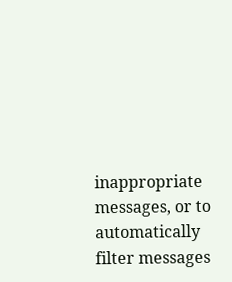inappropriate messages, or to automatically filter messages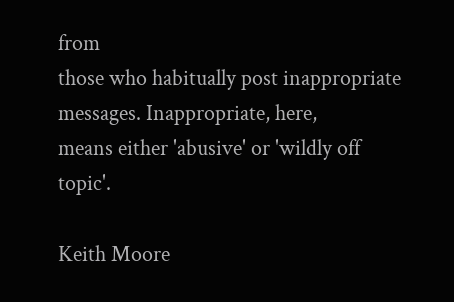from
those who habitually post inappropriate messages. Inappropriate, here,
means either 'abusive' or 'wildly off topic'.

Keith Moore